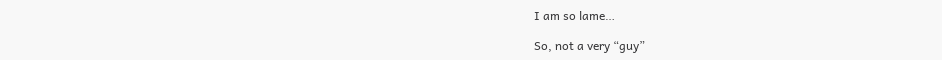I am so lame…

So, not a very “guy”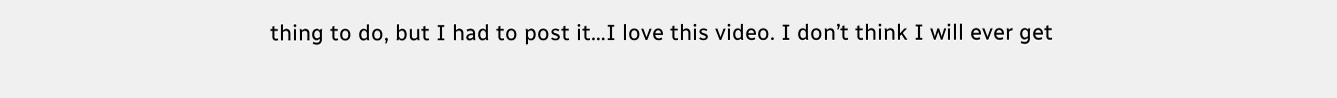thing to do, but I had to post it…I love this video. I don’t think I will ever get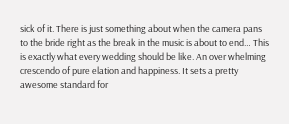sick of it. There is just something about when the camera pans to the bride right as the break in the music is about to end… This is exactly what every wedding should be like. An over whelming crescendo of pure elation and happiness. It sets a pretty awesome standard for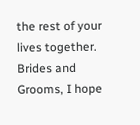the rest of your lives together.
Brides and Grooms, I hope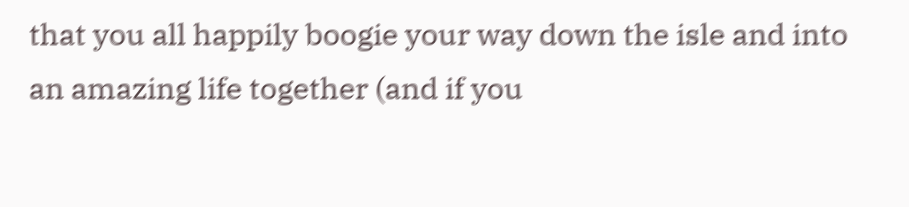that you all happily boogie your way down the isle and into an amazing life together (and if you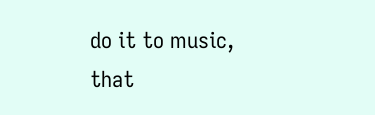do it to music, that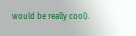would be really cool).